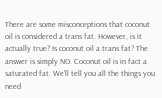There are some misconceptions that coconut oil is considered a trans fat. However, is it actually true? Is coconut oil a trans fat? The answer is simply NO. Coconut oil is in fact a saturated fat. We’ll tell you all the things you need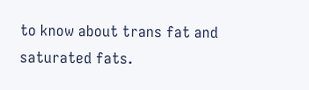to know about trans fat and saturated fats.